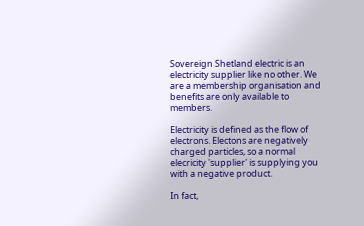Sovereign Shetland electric is an electricity supplier like no other. We are a membership organisation and benefits are only available to members.

Electricity is defined as the flow of electrons. Electons are negatively charged particles, so a normal elecricity 'supplier' is supplying you with a negative product.

In fact,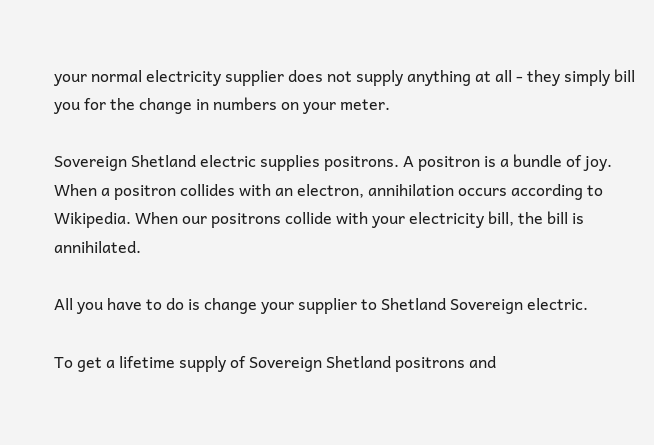your normal electricity supplier does not supply anything at all - they simply bill you for the change in numbers on your meter.

Sovereign Shetland electric supplies positrons. A positron is a bundle of joy. When a positron collides with an electron, annihilation occurs according to Wikipedia. When our positrons collide with your electricity bill, the bill is annihilated.

All you have to do is change your supplier to Shetland Sovereign electric.

To get a lifetime supply of Sovereign Shetland positrons and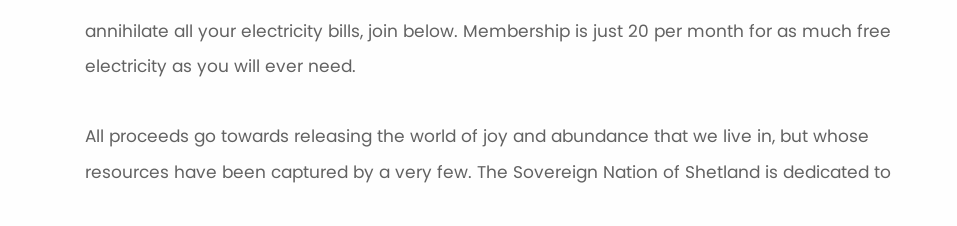annihilate all your electricity bills, join below. Membership is just 20 per month for as much free electricity as you will ever need.

All proceeds go towards releasing the world of joy and abundance that we live in, but whose resources have been captured by a very few. The Sovereign Nation of Shetland is dedicated to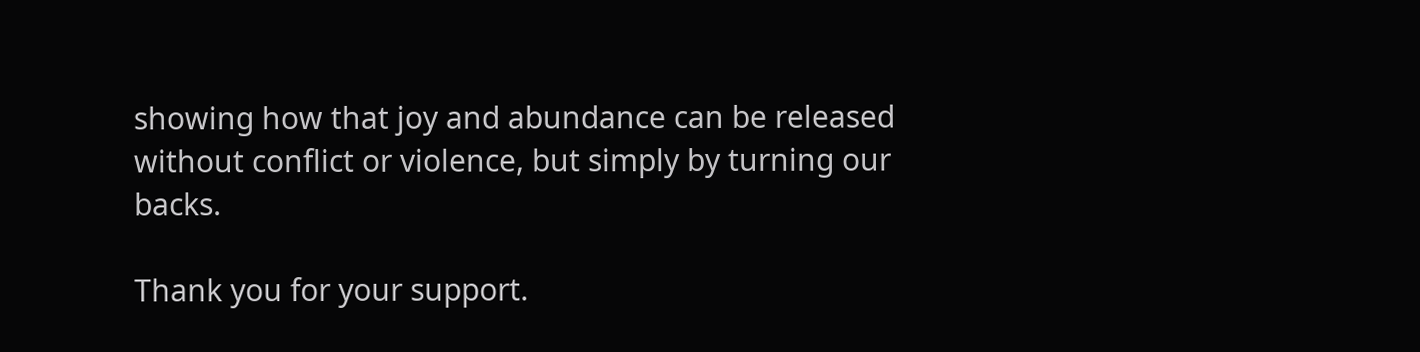showing how that joy and abundance can be released without conflict or violence, but simply by turning our backs.

Thank you for your support.